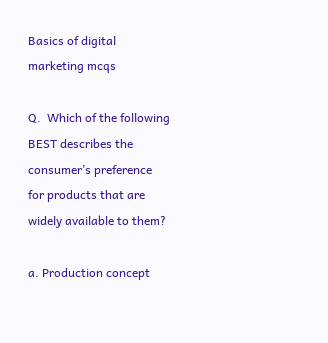Basics of digital marketing mcqs

Q.  Which of the following BEST describes the consumer’s preference for products that are
widely available to them?

a. Production concept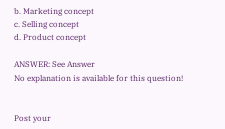b. Marketing concept
c. Selling concept
d. Product concept

ANSWER: See Answer
No explanation is available for this question!


Post your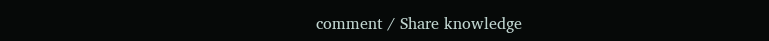comment / Share knowledge